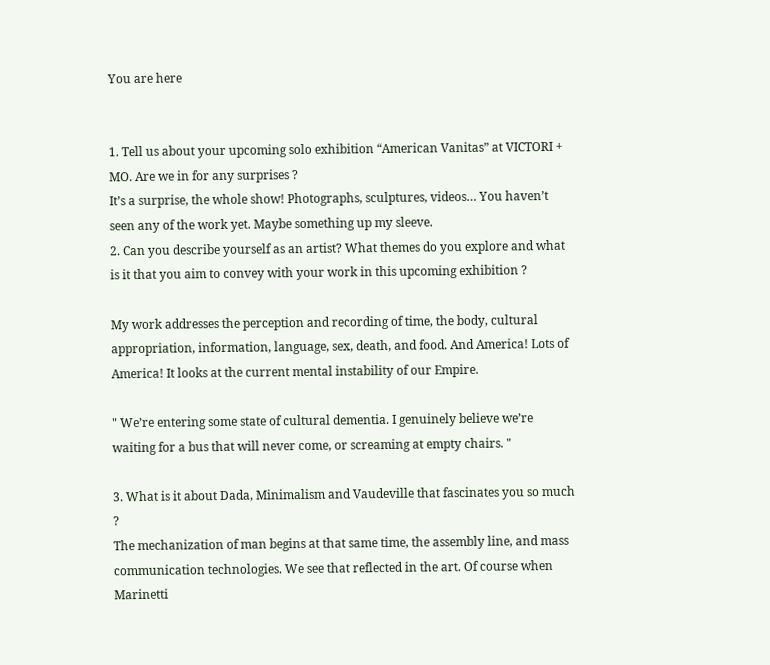You are here


1. Tell us about your upcoming solo exhibition “American Vanitas” at VICTORI + MO. Are we in for any surprises ?
It’s a surprise, the whole show! Photographs, sculptures, videos… You haven’t seen any of the work yet. Maybe something up my sleeve.
2. Can you describe yourself as an artist? What themes do you explore and what is it that you aim to convey with your work in this upcoming exhibition ?

My work addresses the perception and recording of time, the body, cultural appropriation, information, language, sex, death, and food. And America! Lots of America! It looks at the current mental instability of our Empire.

" We’re entering some state of cultural dementia. I genuinely believe we’re waiting for a bus that will never come, or screaming at empty chairs. "

3. What is it about Dada, Minimalism and Vaudeville that fascinates you so much ?
The mechanization of man begins at that same time, the assembly line, and mass communication technologies. We see that reflected in the art. Of course when Marinetti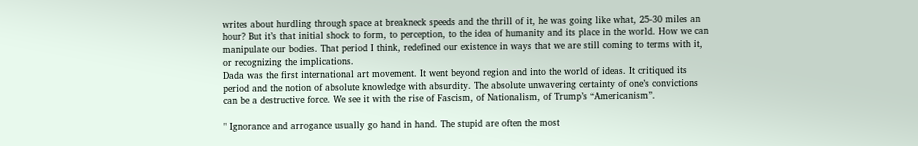writes about hurdling through space at breakneck speeds and the thrill of it, he was going like what, 25-30 miles an hour? But it’s that initial shock to form, to perception, to the idea of humanity and its place in the world. How we can manipulate our bodies. That period I think, redefined our existence in ways that we are still coming to terms with it, or recognizing the implications.
Dada was the first international art movement. It went beyond region and into the world of ideas. It critiqued its period and the notion of absolute knowledge with absurdity. The absolute unwavering certainty of one’s convictions can be a destructive force. We see it with the rise of Fascism, of Nationalism, of Trump’s “Americanism”.

" Ignorance and arrogance usually go hand in hand. The stupid are often the most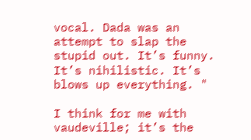vocal. Dada was an attempt to slap the stupid out. It’s funny. It’s nihilistic. It’s blows up everything. "

I think for me with vaudeville; it’s the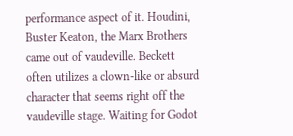performance aspect of it. Houdini, Buster Keaton, the Marx Brothers came out of vaudeville. Beckett often utilizes a clown-like or absurd character that seems right off the vaudeville stage. Waiting for Godot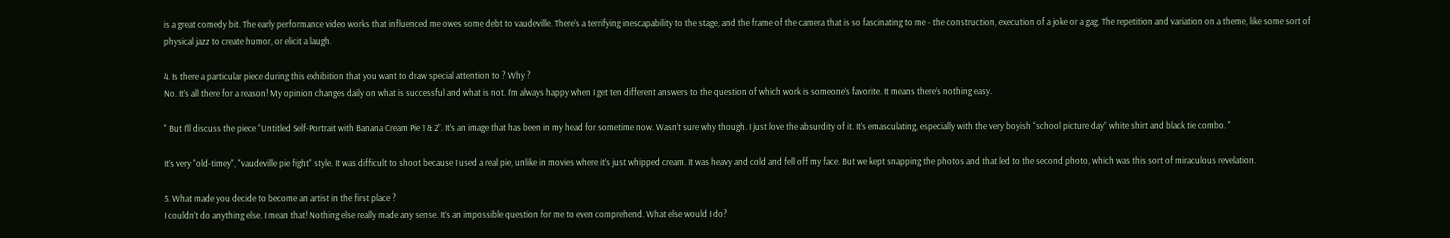is a great comedy bit. The early performance video works that influenced me owes some debt to vaudeville. There’s a terrifying inescapability to the stage, and the frame of the camera that is so fascinating to me - the construction, execution of a joke or a gag. The repetition and variation on a theme, like some sort of physical jazz to create humor, or elicit a laugh.

4. Is there a particular piece during this exhibition that you want to draw special attention to ? Why ?
No. It’s all there for a reason! My opinion changes daily on what is successful and what is not. I’m always happy when I get ten different answers to the question of which work is someone’s favorite. It means there’s nothing easy.

" But I’ll discuss the piece “Untitled Self-Portrait with Banana Cream Pie 1 & 2”. It’s an image that has been in my head for sometime now. Wasn’t sure why though. I just love the absurdity of it. It’s emasculating, especially with the very boyish “school picture day” white shirt and black tie combo. "

It’s very "old-timey", "vaudeville pie fight" style. It was difficult to shoot because I used a real pie, unlike in movies where it’s just whipped cream. It was heavy and cold and fell off my face. But we kept snapping the photos and that led to the second photo, which was this sort of miraculous revelation.

5. What made you decide to become an artist in the first place ?
I couldn’t do anything else. I mean that! Nothing else really made any sense. It’s an impossible question for me to even comprehend. What else would I do?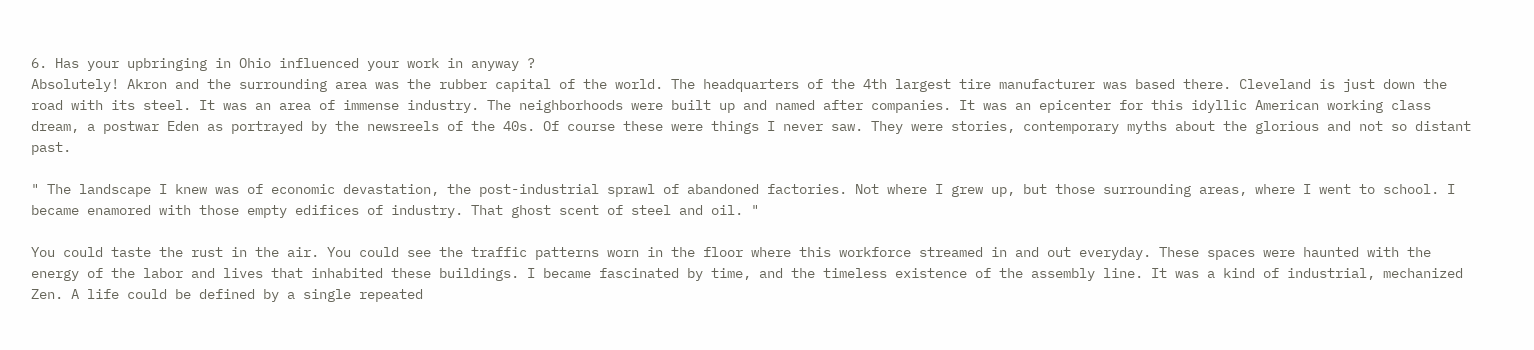6. Has your upbringing in Ohio influenced your work in anyway ?
Absolutely! Akron and the surrounding area was the rubber capital of the world. The headquarters of the 4th largest tire manufacturer was based there. Cleveland is just down the road with its steel. It was an area of immense industry. The neighborhoods were built up and named after companies. It was an epicenter for this idyllic American working class dream, a postwar Eden as portrayed by the newsreels of the 40s. Of course these were things I never saw. They were stories, contemporary myths about the glorious and not so distant past.

" The landscape I knew was of economic devastation, the post-industrial sprawl of abandoned factories. Not where I grew up, but those surrounding areas, where I went to school. I became enamored with those empty edifices of industry. That ghost scent of steel and oil. "

You could taste the rust in the air. You could see the traffic patterns worn in the floor where this workforce streamed in and out everyday. These spaces were haunted with the energy of the labor and lives that inhabited these buildings. I became fascinated by time, and the timeless existence of the assembly line. It was a kind of industrial, mechanized Zen. A life could be defined by a single repeated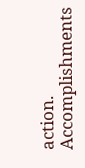action. Accomplishments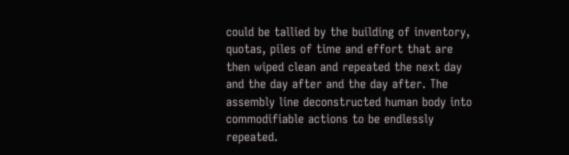could be tallied by the building of inventory, quotas, piles of time and effort that are then wiped clean and repeated the next day and the day after and the day after. The assembly line deconstructed human body into commodifiable actions to be endlessly repeated.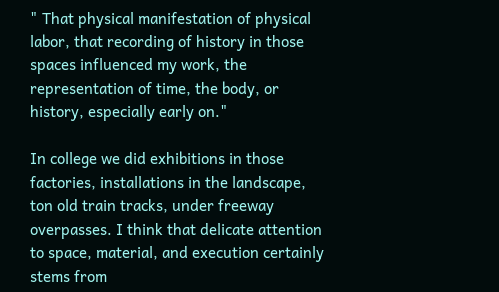" That physical manifestation of physical labor, that recording of history in those spaces influenced my work, the representation of time, the body, or history, especially early on."

In college we did exhibitions in those factories, installations in the landscape, ton old train tracks, under freeway overpasses. I think that delicate attention to space, material, and execution certainly stems from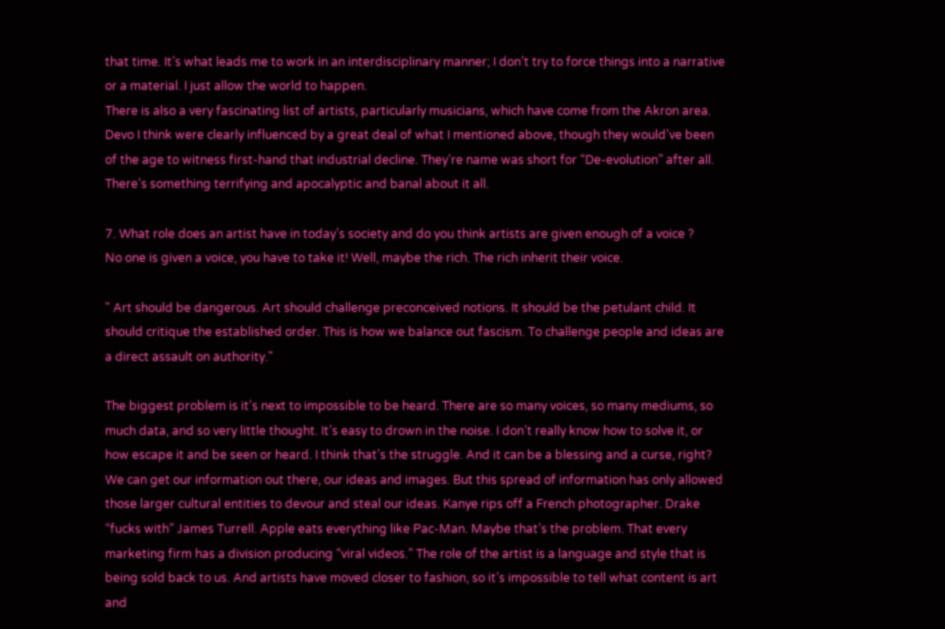that time. It’s what leads me to work in an interdisciplinary manner; I don’t try to force things into a narrative or a material. I just allow the world to happen.
There is also a very fascinating list of artists, particularly musicians, which have come from the Akron area. Devo I think were clearly influenced by a great deal of what I mentioned above, though they would’ve been of the age to witness first-hand that industrial decline. They’re name was short for “De-evolution” after all. There’s something terrifying and apocalyptic and banal about it all.

7. What role does an artist have in today’s society and do you think artists are given enough of a voice ?
No one is given a voice, you have to take it! Well, maybe the rich. The rich inherit their voice.

" Art should be dangerous. Art should challenge preconceived notions. It should be the petulant child. It should critique the established order. This is how we balance out fascism. To challenge people and ideas are a direct assault on authority."

The biggest problem is it’s next to impossible to be heard. There are so many voices, so many mediums, so much data, and so very little thought. It’s easy to drown in the noise. I don’t really know how to solve it, or how escape it and be seen or heard. I think that’s the struggle. And it can be a blessing and a curse, right? We can get our information out there, our ideas and images. But this spread of information has only allowed those larger cultural entities to devour and steal our ideas. Kanye rips off a French photographer. Drake “fucks with” James Turrell. Apple eats everything like Pac-Man. Maybe that’s the problem. That every marketing firm has a division producing “viral videos.” The role of the artist is a language and style that is being sold back to us. And artists have moved closer to fashion, so it’s impossible to tell what content is art and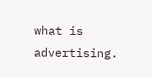what is advertising.